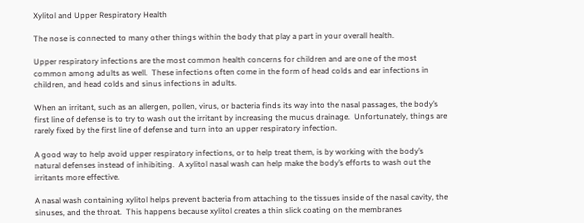Xylitol and Upper Respiratory Health

The nose is connected to many other things within the body that play a part in your overall health.

Upper respiratory infections are the most common health concerns for children and are one of the most common among adults as well.  These infections often come in the form of head colds and ear infections in children, and head colds and sinus infections in adults.

When an irritant, such as an allergen, pollen, virus, or bacteria finds its way into the nasal passages, the body’s first line of defense is to try to wash out the irritant by increasing the mucus drainage.  Unfortunately, things are rarely fixed by the first line of defense and turn into an upper respiratory infection.

A good way to help avoid upper respiratory infections, or to help treat them, is by working with the body’s natural defenses instead of inhibiting.  A xylitol nasal wash can help make the body’s efforts to wash out the irritants more effective.

A nasal wash containing xylitol helps prevent bacteria from attaching to the tissues inside of the nasal cavity, the sinuses, and the throat.  This happens because xylitol creates a thin slick coating on the membranes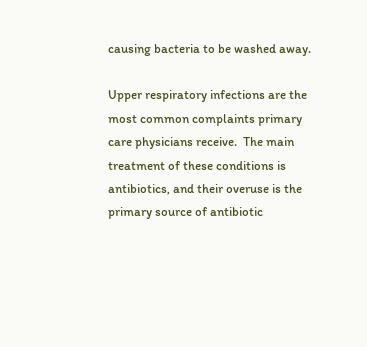causing bacteria to be washed away.

Upper respiratory infections are the most common complaints primary care physicians receive.  The main treatment of these conditions is antibiotics, and their overuse is the primary source of antibiotic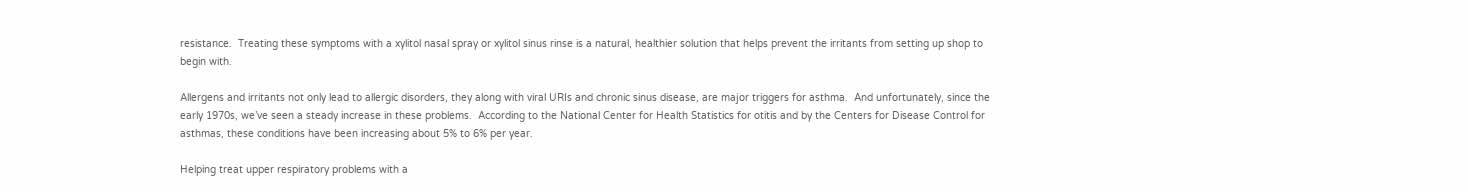resistance.  Treating these symptoms with a xylitol nasal spray or xylitol sinus rinse is a natural, healthier solution that helps prevent the irritants from setting up shop to begin with.

Allergens and irritants not only lead to allergic disorders, they along with viral URIs and chronic sinus disease, are major triggers for asthma.  And unfortunately, since the early 1970s, we’ve seen a steady increase in these problems.  According to the National Center for Health Statistics for otitis and by the Centers for Disease Control for asthmas, these conditions have been increasing about 5% to 6% per year.

Helping treat upper respiratory problems with a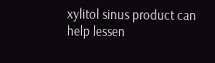xylitol sinus product can help lessen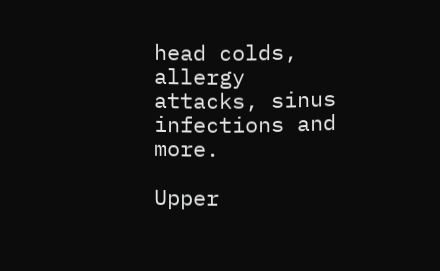head colds, allergy attacks, sinus infections and more.

Upper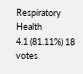Respiratory Health
4.1 (81.11%) 18 votes